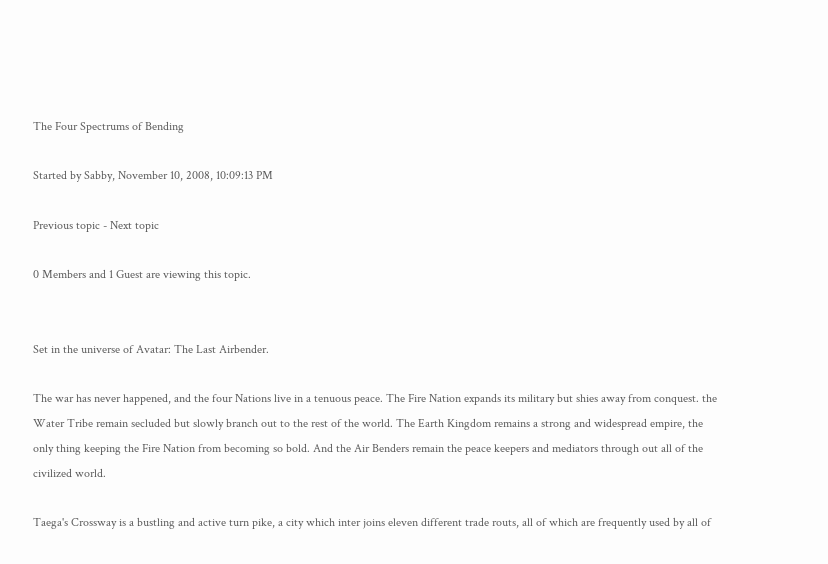The Four Spectrums of Bending

Started by Sabby, November 10, 2008, 10:09:13 PM

Previous topic - Next topic

0 Members and 1 Guest are viewing this topic.


Set in the universe of Avatar: The Last Airbender.

The war has never happened, and the four Nations live in a tenuous peace. The Fire Nation expands its military but shies away from conquest. the Water Tribe remain secluded but slowly branch out to the rest of the world. The Earth Kingdom remains a strong and widespread empire, the only thing keeping the Fire Nation from becoming so bold. And the Air Benders remain the peace keepers and mediators through out all of the civilized world.

Taega's Crossway is a bustling and active turn pike, a city which inter joins eleven different trade routs, all of which are frequently used by all of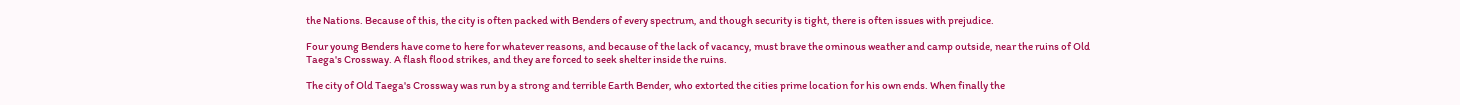the Nations. Because of this, the city is often packed with Benders of every spectrum, and though security is tight, there is often issues with prejudice.

Four young Benders have come to here for whatever reasons, and because of the lack of vacancy, must brave the ominous weather and camp outside, near the ruins of Old Taega's Crossway. A flash flood strikes, and they are forced to seek shelter inside the ruins.

The city of Old Taega's Crossway was run by a strong and terrible Earth Bender, who extorted the cities prime location for his own ends. When finally the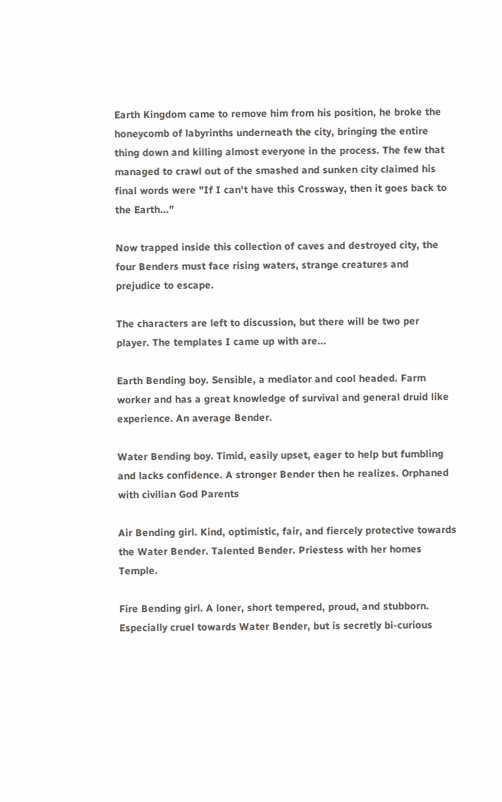Earth Kingdom came to remove him from his position, he broke the honeycomb of labyrinths underneath the city, bringing the entire thing down and killing almost everyone in the process. The few that managed to crawl out of the smashed and sunken city claimed his final words were "If I can't have this Crossway, then it goes back to the Earth..."

Now trapped inside this collection of caves and destroyed city, the four Benders must face rising waters, strange creatures and prejudice to escape.

The characters are left to discussion, but there will be two per player. The templates I came up with are...

Earth Bending boy. Sensible, a mediator and cool headed. Farm worker and has a great knowledge of survival and general druid like experience. An average Bender.

Water Bending boy. Timid, easily upset, eager to help but fumbling and lacks confidence. A stronger Bender then he realizes. Orphaned with civilian God Parents

Air Bending girl. Kind, optimistic, fair, and fiercely protective towards the Water Bender. Talented Bender. Priestess with her homes Temple.

Fire Bending girl. A loner, short tempered, proud, and stubborn. Especially cruel towards Water Bender, but is secretly bi-curious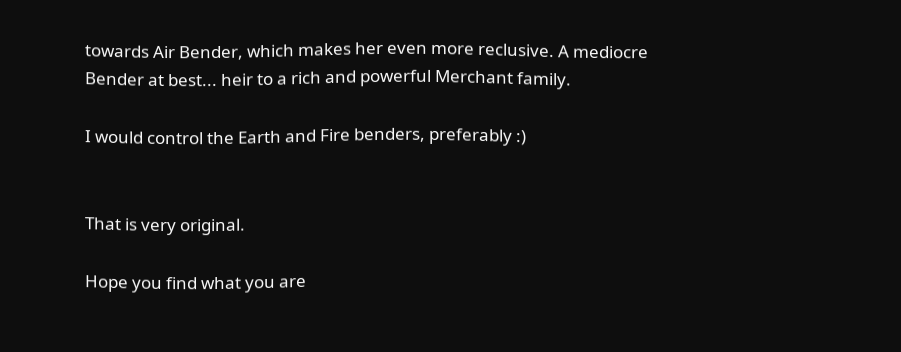towards Air Bender, which makes her even more reclusive. A mediocre Bender at best... heir to a rich and powerful Merchant family.

I would control the Earth and Fire benders, preferably :)


That is very original.

Hope you find what you are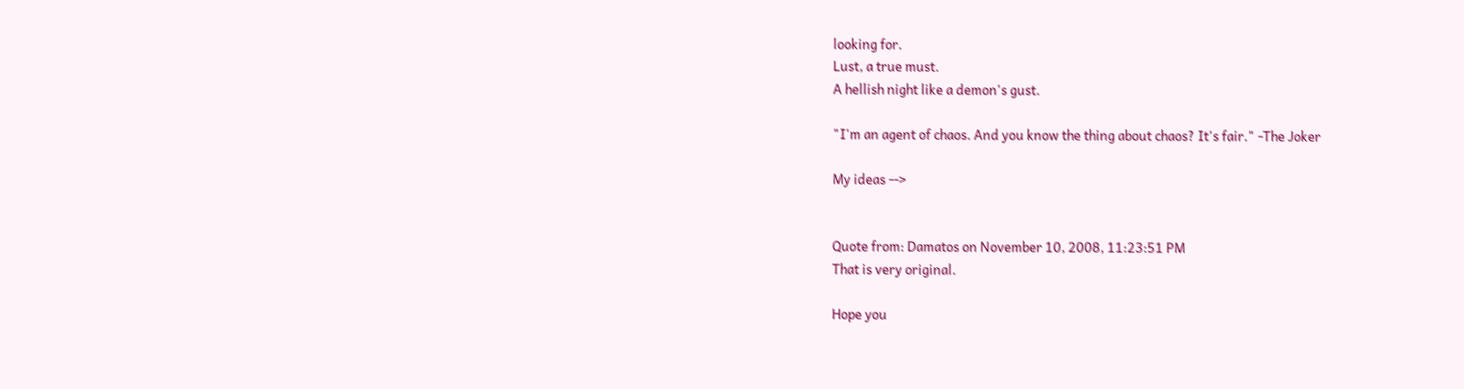looking for.
Lust, a true must.
A hellish night like a demon's gust.

"I'm an agent of chaos. And you know the thing about chaos? It's fair." -The Joker

My ideas -->


Quote from: Damatos on November 10, 2008, 11:23:51 PM
That is very original.

Hope you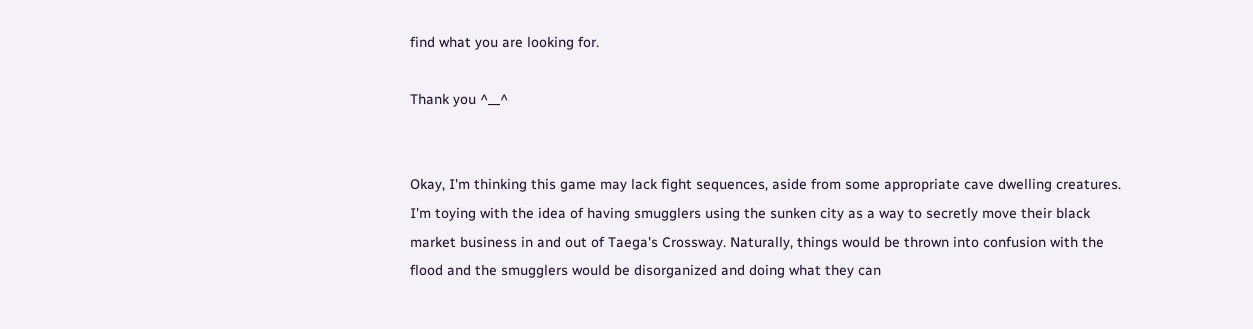find what you are looking for.

Thank you ^__^


Okay, I'm thinking this game may lack fight sequences, aside from some appropriate cave dwelling creatures. I'm toying with the idea of having smugglers using the sunken city as a way to secretly move their black market business in and out of Taega's Crossway. Naturally, things would be thrown into confusion with the flood and the smugglers would be disorganized and doing what they can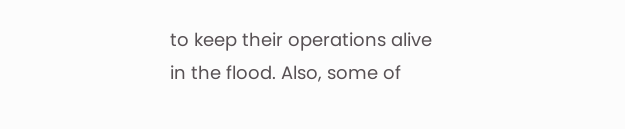to keep their operations alive in the flood. Also, some of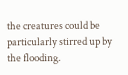the creatures could be particularly stirred up by the flooding.